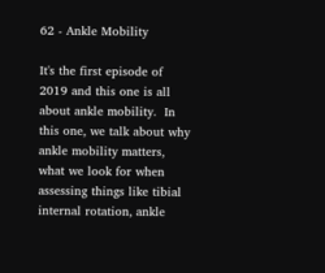62 - Ankle Mobility

It's the first episode of 2019 and this one is all about ankle mobility.  In this one, we talk about why ankle mobility matters, what we look for when assessing things like tibial internal rotation, ankle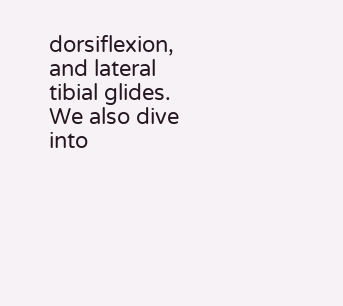dorsiflexion, and lateral tibial glides.  We also dive into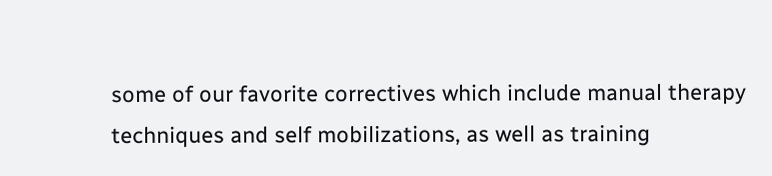some of our favorite correctives which include manual therapy techniques and self mobilizations, as well as training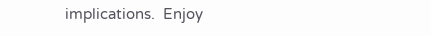implications.  Enjoy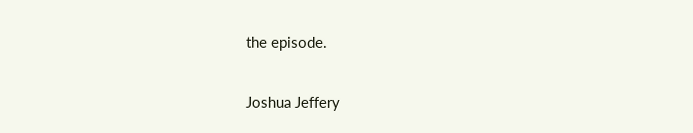the episode.

Joshua Jeffery